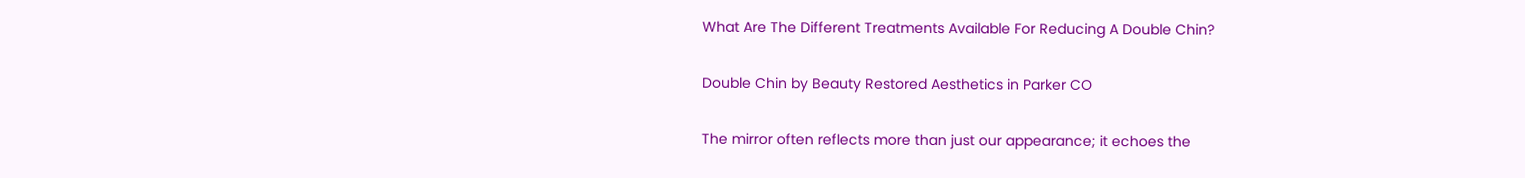What Are The Different Treatments Available For Reducing A Double Chin?

Double Chin by Beauty Restored Aesthetics in Parker CO

The mirror often reflects more than just our appearance; it echoes the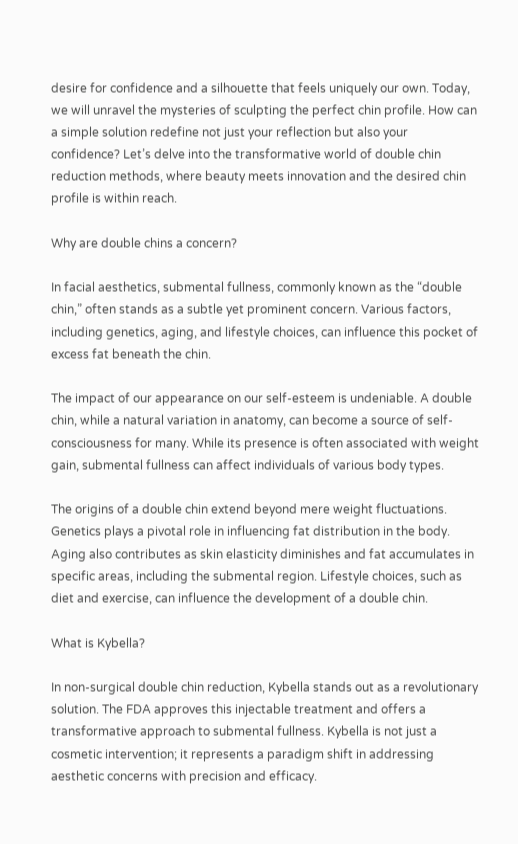desire for confidence and a silhouette that feels uniquely our own. Today, we will unravel the mysteries of sculpting the perfect chin profile. How can a simple solution redefine not just your reflection but also your confidence? Let’s delve into the transformative world of double chin reduction methods, where beauty meets innovation and the desired chin profile is within reach.

Why are double chins a concern?

In facial aesthetics, submental fullness, commonly known as the “double chin,” often stands as a subtle yet prominent concern. Various factors, including genetics, aging, and lifestyle choices, can influence this pocket of excess fat beneath the chin.

The impact of our appearance on our self-esteem is undeniable. A double chin, while a natural variation in anatomy, can become a source of self-consciousness for many. While its presence is often associated with weight gain, submental fullness can affect individuals of various body types.

The origins of a double chin extend beyond mere weight fluctuations. Genetics plays a pivotal role in influencing fat distribution in the body. Aging also contributes as skin elasticity diminishes and fat accumulates in specific areas, including the submental region. Lifestyle choices, such as diet and exercise, can influence the development of a double chin.

What is Kybella?

In non-surgical double chin reduction, Kybella stands out as a revolutionary solution. The FDA approves this injectable treatment and offers a transformative approach to submental fullness. Kybella is not just a cosmetic intervention; it represents a paradigm shift in addressing aesthetic concerns with precision and efficacy.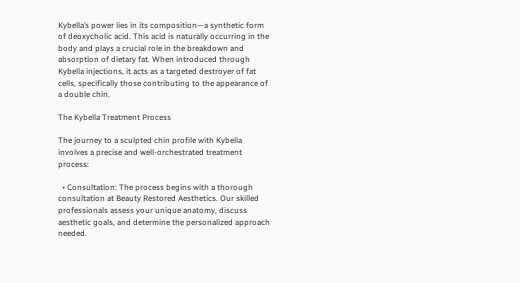Kybella’s power lies in its composition—a synthetic form of deoxycholic acid. This acid is naturally occurring in the body and plays a crucial role in the breakdown and absorption of dietary fat. When introduced through Kybella injections, it acts as a targeted destroyer of fat cells, specifically those contributing to the appearance of a double chin.

The Kybella Treatment Process

The journey to a sculpted chin profile with Kybella involves a precise and well-orchestrated treatment process:

  • Consultation: The process begins with a thorough consultation at Beauty Restored Aesthetics. Our skilled professionals assess your unique anatomy, discuss aesthetic goals, and determine the personalized approach needed.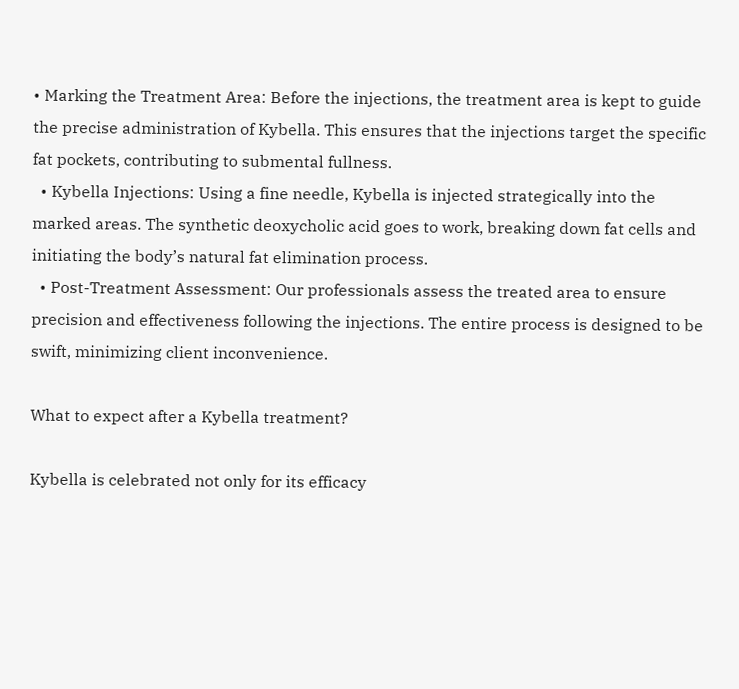• Marking the Treatment Area: Before the injections, the treatment area is kept to guide the precise administration of Kybella. This ensures that the injections target the specific fat pockets, contributing to submental fullness.
  • Kybella Injections: Using a fine needle, Kybella is injected strategically into the marked areas. The synthetic deoxycholic acid goes to work, breaking down fat cells and initiating the body’s natural fat elimination process.
  • Post-Treatment Assessment: Our professionals assess the treated area to ensure precision and effectiveness following the injections. The entire process is designed to be swift, minimizing client inconvenience.

What to expect after a Kybella treatment?

Kybella is celebrated not only for its efficacy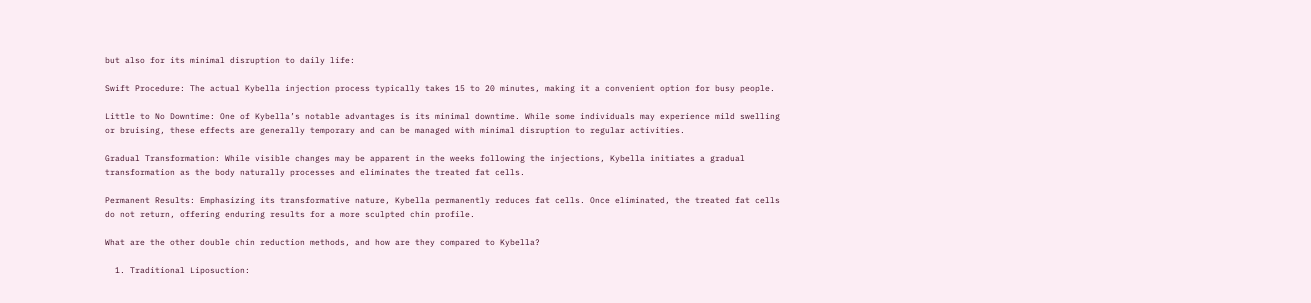but also for its minimal disruption to daily life:

Swift Procedure: The actual Kybella injection process typically takes 15 to 20 minutes, making it a convenient option for busy people.

Little to No Downtime: One of Kybella’s notable advantages is its minimal downtime. While some individuals may experience mild swelling or bruising, these effects are generally temporary and can be managed with minimal disruption to regular activities.

Gradual Transformation: While visible changes may be apparent in the weeks following the injections, Kybella initiates a gradual transformation as the body naturally processes and eliminates the treated fat cells.

Permanent Results: Emphasizing its transformative nature, Kybella permanently reduces fat cells. Once eliminated, the treated fat cells do not return, offering enduring results for a more sculpted chin profile.

What are the other double chin reduction methods, and how are they compared to Kybella?

  1. Traditional Liposuction: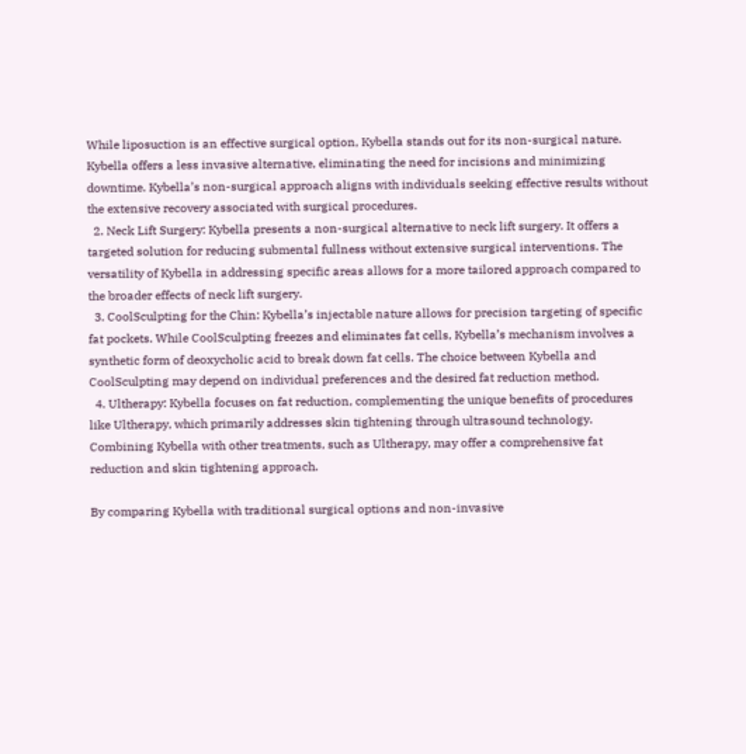While liposuction is an effective surgical option, Kybella stands out for its non-surgical nature. Kybella offers a less invasive alternative, eliminating the need for incisions and minimizing downtime. Kybella’s non-surgical approach aligns with individuals seeking effective results without the extensive recovery associated with surgical procedures.
  2. Neck Lift Surgery: Kybella presents a non-surgical alternative to neck lift surgery. It offers a targeted solution for reducing submental fullness without extensive surgical interventions. The versatility of Kybella in addressing specific areas allows for a more tailored approach compared to the broader effects of neck lift surgery.
  3. CoolSculpting for the Chin: Kybella’s injectable nature allows for precision targeting of specific fat pockets. While CoolSculpting freezes and eliminates fat cells, Kybella’s mechanism involves a synthetic form of deoxycholic acid to break down fat cells. The choice between Kybella and CoolSculpting may depend on individual preferences and the desired fat reduction method.
  4. Ultherapy: Kybella focuses on fat reduction, complementing the unique benefits of procedures like Ultherapy, which primarily addresses skin tightening through ultrasound technology. Combining Kybella with other treatments, such as Ultherapy, may offer a comprehensive fat reduction and skin tightening approach.

By comparing Kybella with traditional surgical options and non-invasive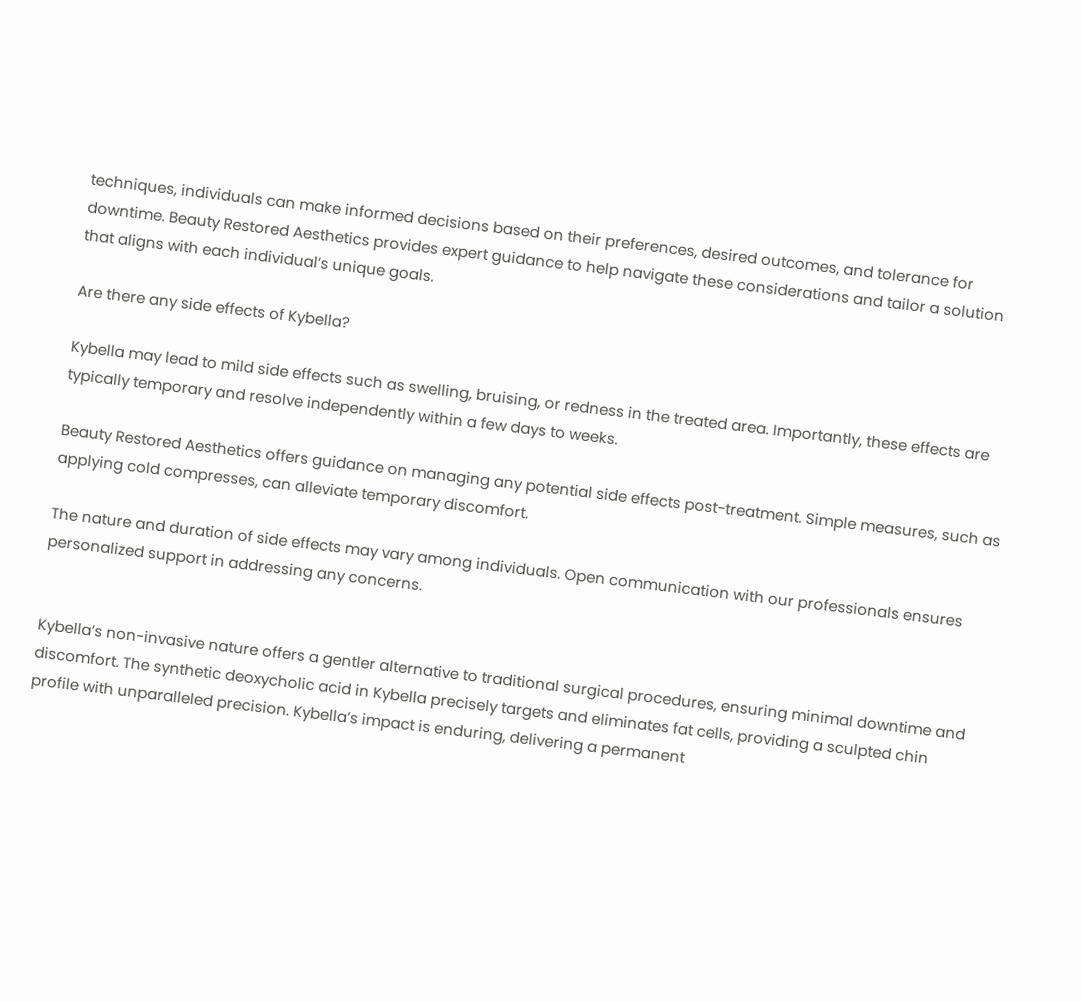techniques, individuals can make informed decisions based on their preferences, desired outcomes, and tolerance for downtime. Beauty Restored Aesthetics provides expert guidance to help navigate these considerations and tailor a solution that aligns with each individual’s unique goals.

Are there any side effects of Kybella?

Kybella may lead to mild side effects such as swelling, bruising, or redness in the treated area. Importantly, these effects are typically temporary and resolve independently within a few days to weeks.

Beauty Restored Aesthetics offers guidance on managing any potential side effects post-treatment. Simple measures, such as applying cold compresses, can alleviate temporary discomfort.

The nature and duration of side effects may vary among individuals. Open communication with our professionals ensures personalized support in addressing any concerns.


Kybella’s non-invasive nature offers a gentler alternative to traditional surgical procedures, ensuring minimal downtime and discomfort. The synthetic deoxycholic acid in Kybella precisely targets and eliminates fat cells, providing a sculpted chin profile with unparalleled precision. Kybella’s impact is enduring, delivering a permanent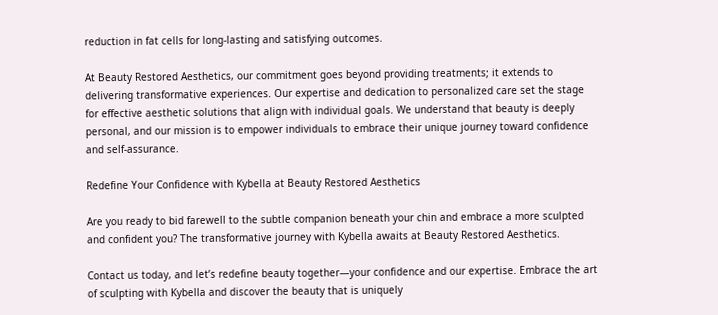reduction in fat cells for long-lasting and satisfying outcomes.

At Beauty Restored Aesthetics, our commitment goes beyond providing treatments; it extends to delivering transformative experiences. Our expertise and dedication to personalized care set the stage for effective aesthetic solutions that align with individual goals. We understand that beauty is deeply personal, and our mission is to empower individuals to embrace their unique journey toward confidence and self-assurance.

Redefine Your Confidence with Kybella at Beauty Restored Aesthetics

Are you ready to bid farewell to the subtle companion beneath your chin and embrace a more sculpted and confident you? The transformative journey with Kybella awaits at Beauty Restored Aesthetics.

Contact us today, and let’s redefine beauty together—your confidence and our expertise. Embrace the art of sculpting with Kybella and discover the beauty that is uniquely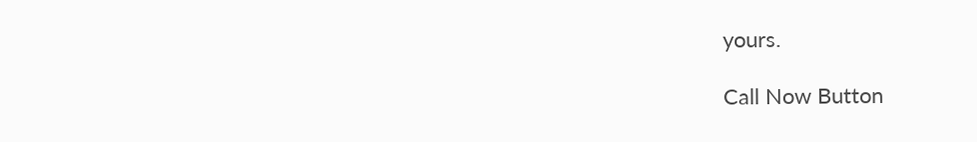yours.

Call Now Button